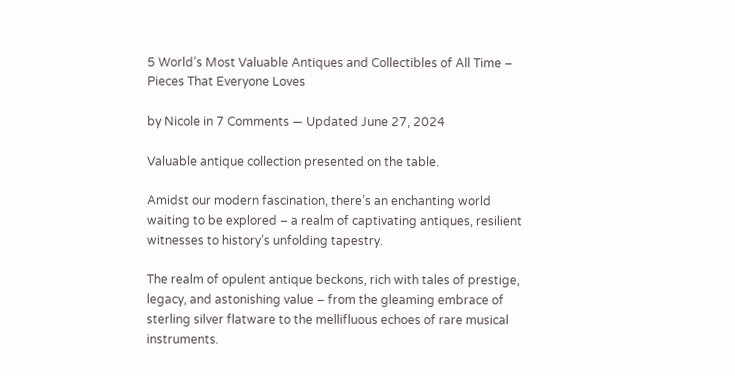5 World’s Most Valuable Antiques and Collectibles of All Time – Pieces That Everyone Loves

by Nicole in 7 Comments — Updated June 27, 2024

Valuable antique collection presented on the table.

Amidst our modern fascination, there’s an enchanting world waiting to be explored – a realm of captivating antiques, resilient witnesses to history’s unfolding tapestry.

The realm of opulent antique beckons, rich with tales of prestige, legacy, and astonishing value – from the gleaming embrace of sterling silver flatware to the mellifluous echoes of rare musical instruments.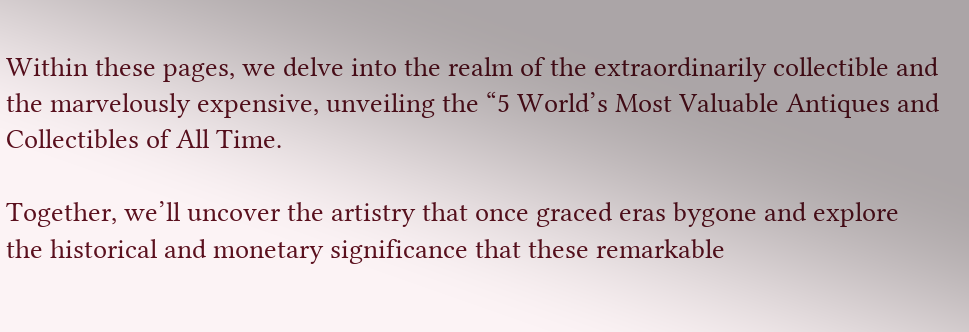Within these pages, we delve into the realm of the extraordinarily collectible and the marvelously expensive, unveiling the “5 World’s Most Valuable Antiques and Collectibles of All Time.

Together, we’ll uncover the artistry that once graced eras bygone and explore the historical and monetary significance that these remarkable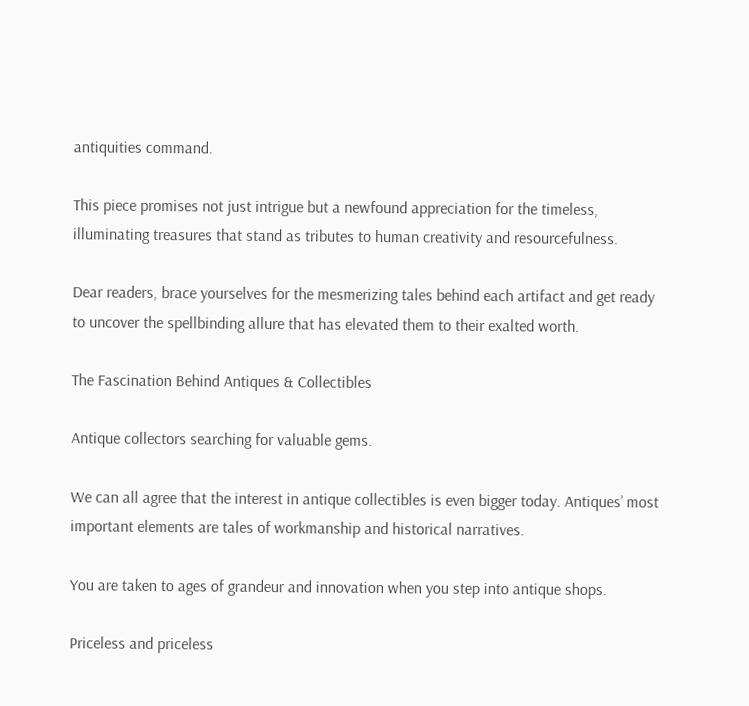antiquities command.

This piece promises not just intrigue but a newfound appreciation for the timeless, illuminating treasures that stand as tributes to human creativity and resourcefulness.

Dear readers, brace yourselves for the mesmerizing tales behind each artifact and get ready to uncover the spellbinding allure that has elevated them to their exalted worth.

The Fascination Behind Antiques & Collectibles

Antique collectors searching for valuable gems.

We can all agree that the interest in antique collectibles is even bigger today. Antiques’ most important elements are tales of workmanship and historical narratives.

You are taken to ages of grandeur and innovation when you step into antique shops.

Priceless and priceless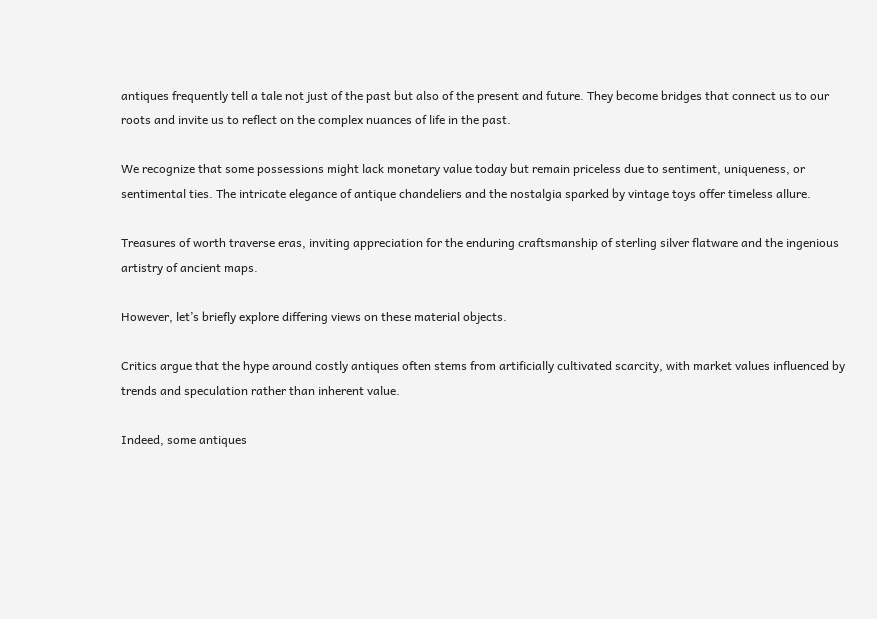antiques frequently tell a tale not just of the past but also of the present and future. They become bridges that connect us to our roots and invite us to reflect on the complex nuances of life in the past.

We recognize that some possessions might lack monetary value today but remain priceless due to sentiment, uniqueness, or sentimental ties. The intricate elegance of antique chandeliers and the nostalgia sparked by vintage toys offer timeless allure.

Treasures of worth traverse eras, inviting appreciation for the enduring craftsmanship of sterling silver flatware and the ingenious artistry of ancient maps.

However, let’s briefly explore differing views on these material objects.

Critics argue that the hype around costly antiques often stems from artificially cultivated scarcity, with market values influenced by trends and speculation rather than inherent value.

Indeed, some antiques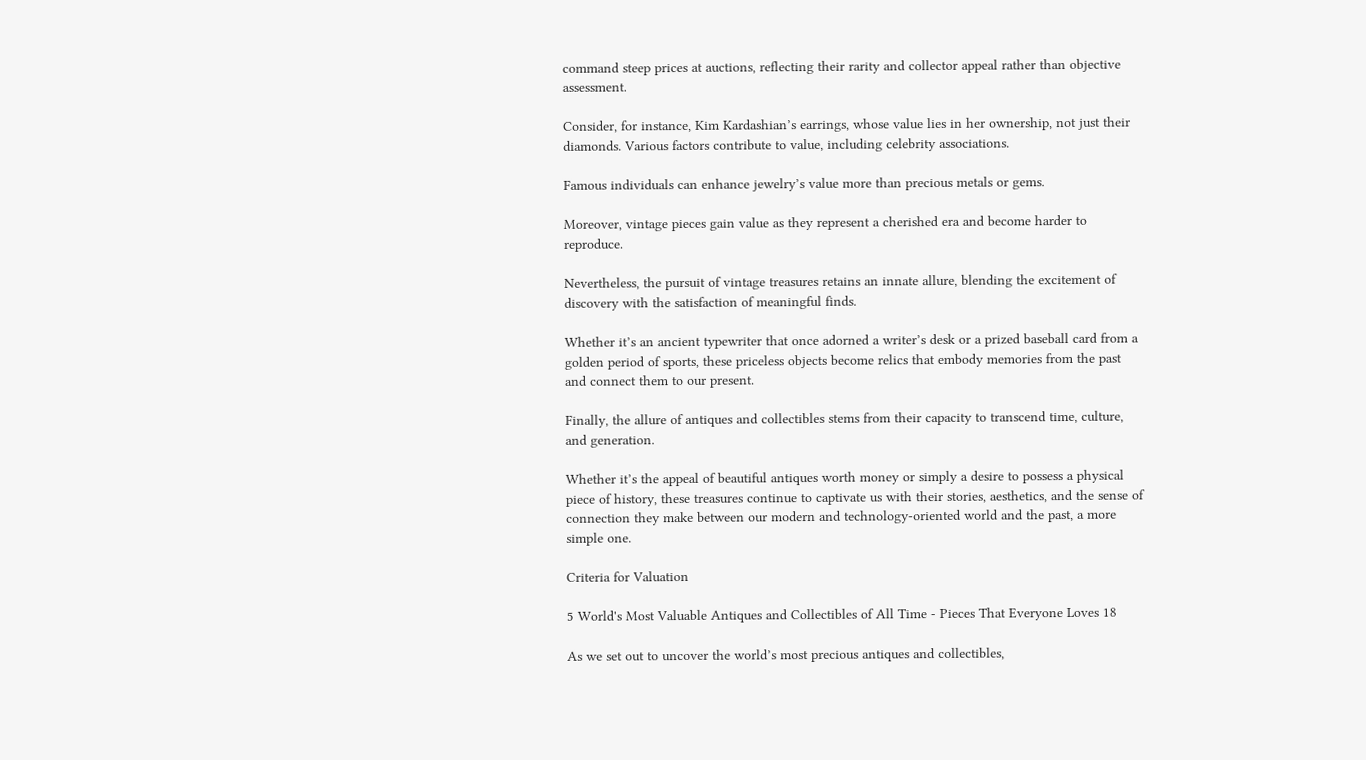command steep prices at auctions, reflecting their rarity and collector appeal rather than objective assessment.

Consider, for instance, Kim Kardashian’s earrings, whose value lies in her ownership, not just their diamonds. Various factors contribute to value, including celebrity associations.

Famous individuals can enhance jewelry’s value more than precious metals or gems.

Moreover, vintage pieces gain value as they represent a cherished era and become harder to reproduce.

Nevertheless, the pursuit of vintage treasures retains an innate allure, blending the excitement of discovery with the satisfaction of meaningful finds.

Whether it’s an ancient typewriter that once adorned a writer’s desk or a prized baseball card from a golden period of sports, these priceless objects become relics that embody memories from the past and connect them to our present.

Finally, the allure of antiques and collectibles stems from their capacity to transcend time, culture, and generation.

Whether it’s the appeal of beautiful antiques worth money or simply a desire to possess a physical piece of history, these treasures continue to captivate us with their stories, aesthetics, and the sense of connection they make between our modern and technology-oriented world and the past, a more simple one.

Criteria for Valuation

5 World's Most Valuable Antiques and Collectibles of All Time - Pieces That Everyone Loves 18

As we set out to uncover the world’s most precious antiques and collectibles,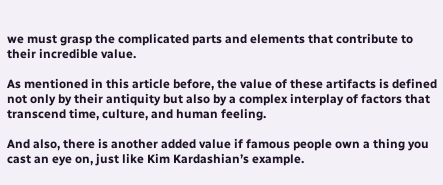we must grasp the complicated parts and elements that contribute to their incredible value.

As mentioned in this article before, the value of these artifacts is defined not only by their antiquity but also by a complex interplay of factors that transcend time, culture, and human feeling.

And also, there is another added value if famous people own a thing you cast an eye on, just like Kim Kardashian’s example.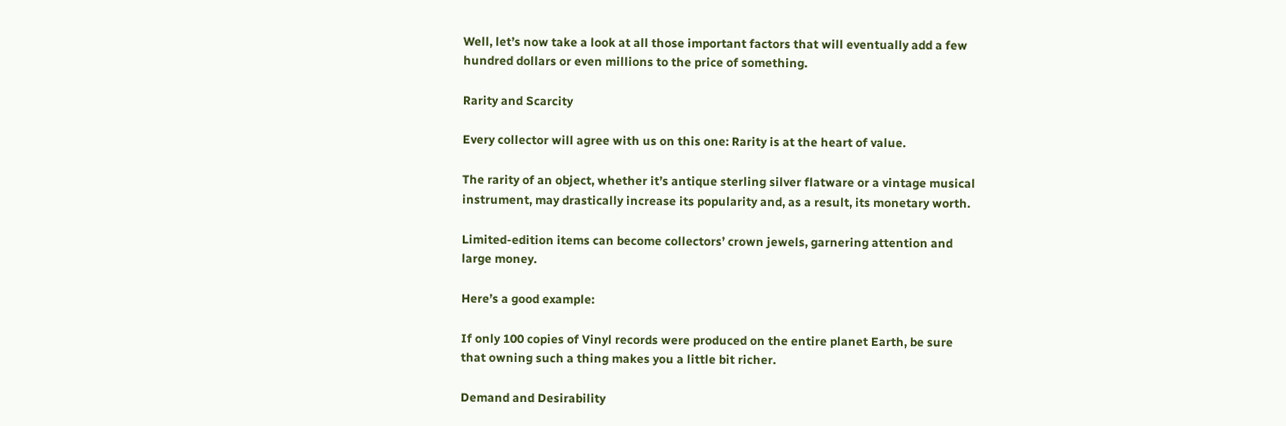Well, let’s now take a look at all those important factors that will eventually add a few hundred dollars or even millions to the price of something.

Rarity and Scarcity

Every collector will agree with us on this one: Rarity is at the heart of value.

The rarity of an object, whether it’s antique sterling silver flatware or a vintage musical instrument, may drastically increase its popularity and, as a result, its monetary worth.

Limited-edition items can become collectors’ crown jewels, garnering attention and large money.

Here’s a good example:

If only 100 copies of Vinyl records were produced on the entire planet Earth, be sure that owning such a thing makes you a little bit richer.

Demand and Desirability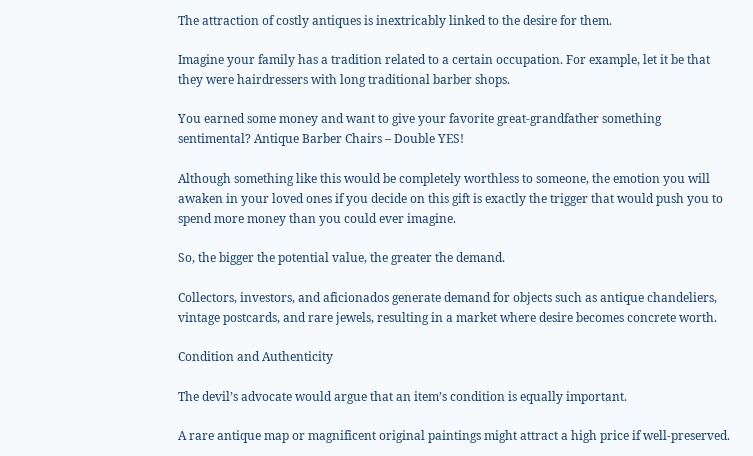The attraction of costly antiques is inextricably linked to the desire for them.

Imagine your family has a tradition related to a certain occupation. For example, let it be that they were hairdressers with long traditional barber shops.

You earned some money and want to give your favorite great-grandfather something sentimental? Antique Barber Chairs – Double YES!

Although something like this would be completely worthless to someone, the emotion you will awaken in your loved ones if you decide on this gift is exactly the trigger that would push you to spend more money than you could ever imagine.

So, the bigger the potential value, the greater the demand.

Collectors, investors, and aficionados generate demand for objects such as antique chandeliers, vintage postcards, and rare jewels, resulting in a market where desire becomes concrete worth.

Condition and Authenticity

The devil’s advocate would argue that an item’s condition is equally important.

A rare antique map or magnificent original paintings might attract a high price if well-preserved.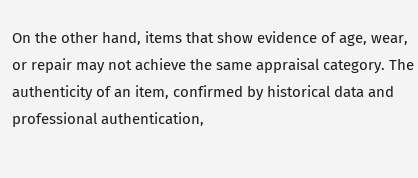On the other hand, items that show evidence of age, wear, or repair may not achieve the same appraisal category. The authenticity of an item, confirmed by historical data and professional authentication,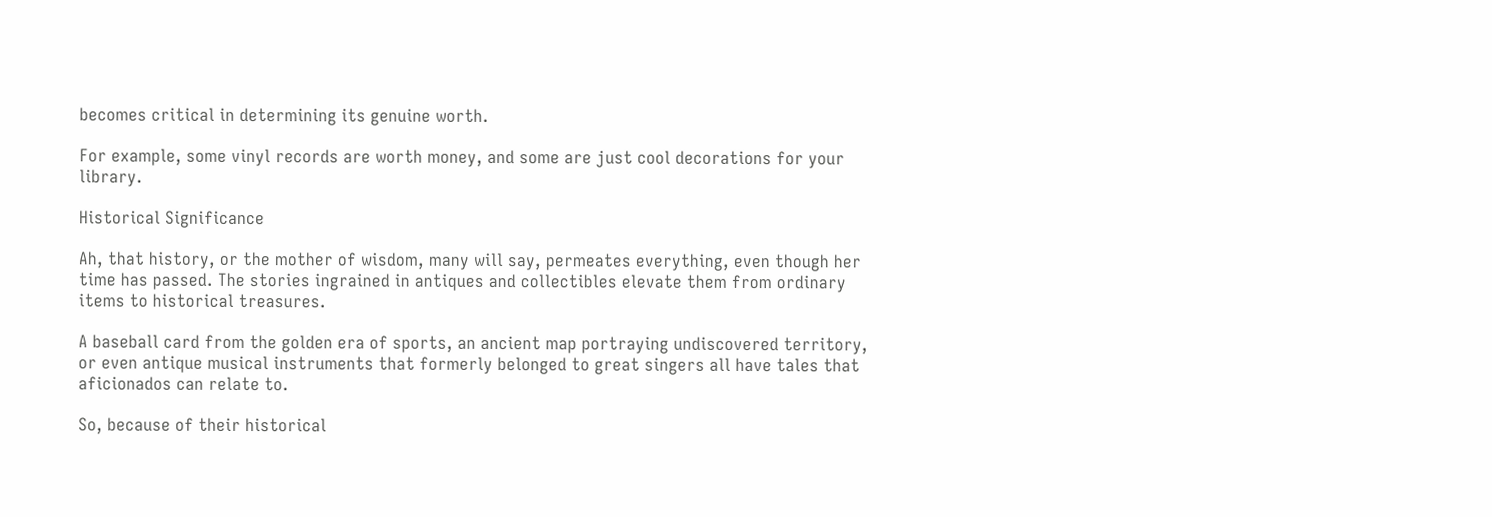becomes critical in determining its genuine worth.

For example, some vinyl records are worth money, and some are just cool decorations for your library.

Historical Significance

Ah, that history, or the mother of wisdom, many will say, permeates everything, even though her time has passed. The stories ingrained in antiques and collectibles elevate them from ordinary items to historical treasures.

A baseball card from the golden era of sports, an ancient map portraying undiscovered territory, or even antique musical instruments that formerly belonged to great singers all have tales that aficionados can relate to.

So, because of their historical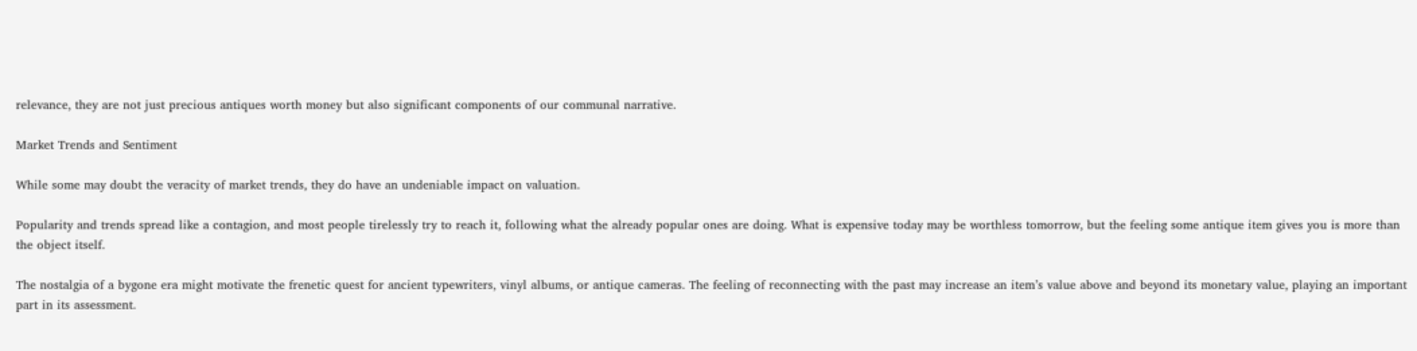relevance, they are not just precious antiques worth money but also significant components of our communal narrative.

Market Trends and Sentiment

While some may doubt the veracity of market trends, they do have an undeniable impact on valuation.

Popularity and trends spread like a contagion, and most people tirelessly try to reach it, following what the already popular ones are doing. What is expensive today may be worthless tomorrow, but the feeling some antique item gives you is more than the object itself.

The nostalgia of a bygone era might motivate the frenetic quest for ancient typewriters, vinyl albums, or antique cameras. The feeling of reconnecting with the past may increase an item’s value above and beyond its monetary value, playing an important part in its assessment.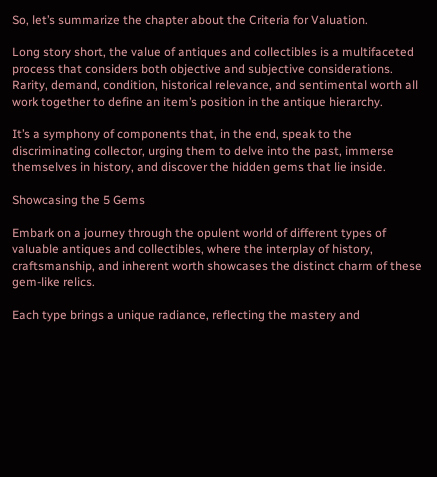So, let’s summarize the chapter about the Criteria for Valuation.

Long story short, the value of antiques and collectibles is a multifaceted process that considers both objective and subjective considerations. Rarity, demand, condition, historical relevance, and sentimental worth all work together to define an item’s position in the antique hierarchy.

It’s a symphony of components that, in the end, speak to the discriminating collector, urging them to delve into the past, immerse themselves in history, and discover the hidden gems that lie inside.

Showcasing the 5 Gems

Embark on a journey through the opulent world of different types of valuable antiques and collectibles, where the interplay of history, craftsmanship, and inherent worth showcases the distinct charm of these gem-like relics.

Each type brings a unique radiance, reflecting the mastery and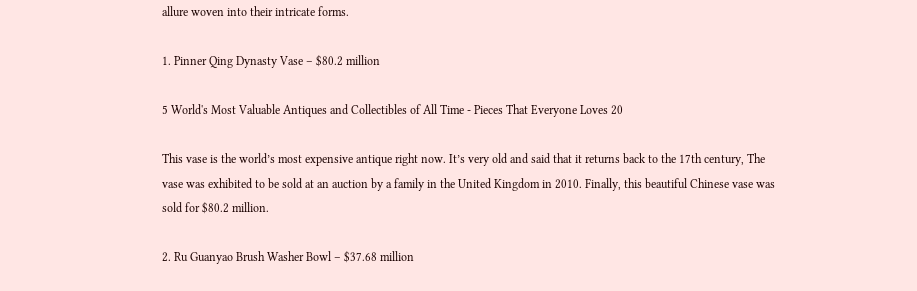allure woven into their intricate forms.

1. Pinner Qing Dynasty Vase – $80.2 million

5 World's Most Valuable Antiques and Collectibles of All Time - Pieces That Everyone Loves 20

This vase is the world’s most expensive antique right now. It’s very old and said that it returns back to the 17th century, The vase was exhibited to be sold at an auction by a family in the United Kingdom in 2010. Finally, this beautiful Chinese vase was sold for $80.2 million.

2. Ru Guanyao Brush Washer Bowl – $37.68 million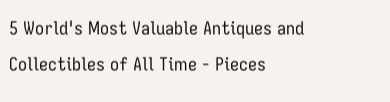5 World's Most Valuable Antiques and Collectibles of All Time - Pieces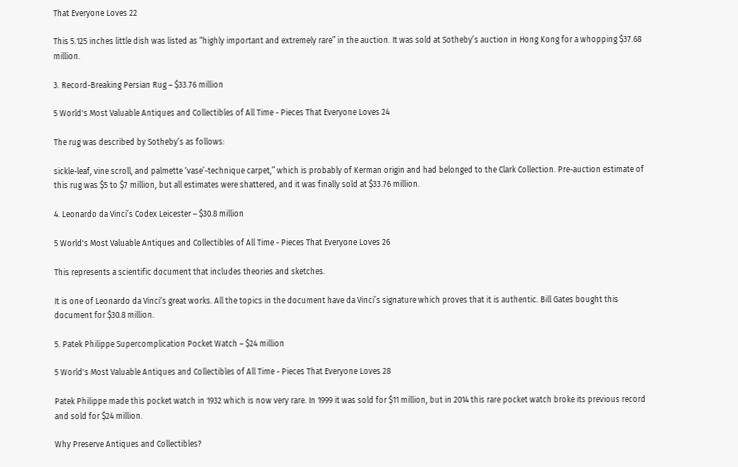That Everyone Loves 22

This 5.125 inches little dish was listed as “highly important and extremely rare” in the auction. It was sold at Sotheby’s auction in Hong Kong for a whopping $37.68 million.

3. Record-Breaking Persian Rug – $33.76 million

5 World's Most Valuable Antiques and Collectibles of All Time - Pieces That Everyone Loves 24

The rug was described by Sotheby’s as follows:

sickle-leaf, vine scroll, and palmette ‘vase’-technique carpet,” which is probably of Kerman origin and had belonged to the Clark Collection. Pre-auction estimate of this rug was $5 to $7 million, but all estimates were shattered, and it was finally sold at $33.76 million.

4. Leonardo da Vinci’s Codex Leicester – $30.8 million

5 World's Most Valuable Antiques and Collectibles of All Time - Pieces That Everyone Loves 26

This represents a scientific document that includes theories and sketches.

It is one of Leonardo da Vinci‘s great works. All the topics in the document have da Vinci’s signature which proves that it is authentic. Bill Gates bought this document for $30.8 million.

5. Patek Philippe Supercomplication Pocket Watch – $24 million

5 World's Most Valuable Antiques and Collectibles of All Time - Pieces That Everyone Loves 28

Patek Philippe made this pocket watch in 1932 which is now very rare. In 1999 it was sold for $11 million, but in 2014 this rare pocket watch broke its previous record and sold for $24 million.

Why Preserve Antiques and Collectibles?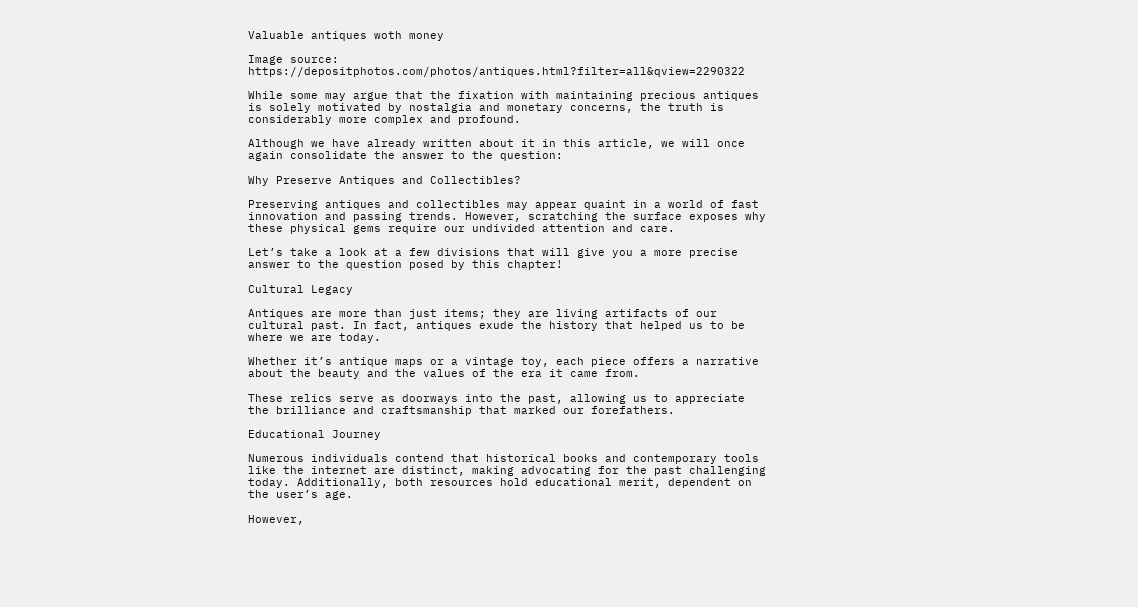Valuable antiques woth money

Image source: https://depositphotos.com/photos/antiques.html?filter=all&qview=2290322

While some may argue that the fixation with maintaining precious antiques is solely motivated by nostalgia and monetary concerns, the truth is considerably more complex and profound.

Although we have already written about it in this article, we will once again consolidate the answer to the question:

Why Preserve Antiques and Collectibles?

Preserving antiques and collectibles may appear quaint in a world of fast innovation and passing trends. However, scratching the surface exposes why these physical gems require our undivided attention and care.

Let’s take a look at a few divisions that will give you a more precise answer to the question posed by this chapter!

Cultural Legacy

Antiques are more than just items; they are living artifacts of our cultural past. In fact, antiques exude the history that helped us to be where we are today.

Whether it’s antique maps or a vintage toy, each piece offers a narrative about the beauty and the values of the era it came from.

These relics serve as doorways into the past, allowing us to appreciate the brilliance and craftsmanship that marked our forefathers.

Educational Journey

Numerous individuals contend that historical books and contemporary tools like the internet are distinct, making advocating for the past challenging today. Additionally, both resources hold educational merit, dependent on the user’s age.

However,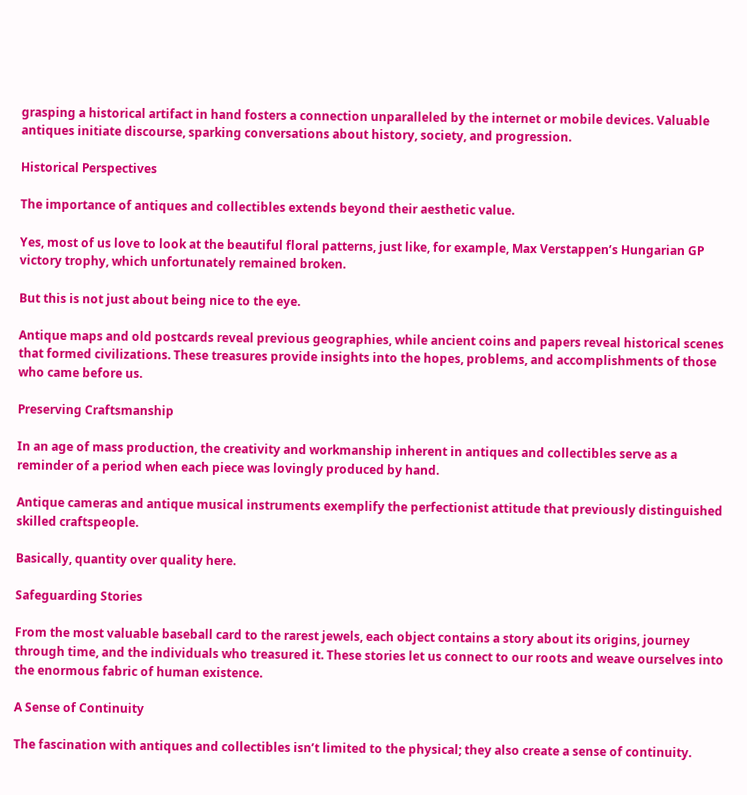grasping a historical artifact in hand fosters a connection unparalleled by the internet or mobile devices. Valuable antiques initiate discourse, sparking conversations about history, society, and progression.

Historical Perspectives

The importance of antiques and collectibles extends beyond their aesthetic value.

Yes, most of us love to look at the beautiful floral patterns, just like, for example, Max Verstappen’s Hungarian GP victory trophy, which unfortunately remained broken.

But this is not just about being nice to the eye.

Antique maps and old postcards reveal previous geographies, while ancient coins and papers reveal historical scenes that formed civilizations. These treasures provide insights into the hopes, problems, and accomplishments of those who came before us.

Preserving Craftsmanship

In an age of mass production, the creativity and workmanship inherent in antiques and collectibles serve as a reminder of a period when each piece was lovingly produced by hand.

Antique cameras and antique musical instruments exemplify the perfectionist attitude that previously distinguished skilled craftspeople.

Basically, quantity over quality here.

Safeguarding Stories

From the most valuable baseball card to the rarest jewels, each object contains a story about its origins, journey through time, and the individuals who treasured it. These stories let us connect to our roots and weave ourselves into the enormous fabric of human existence.

A Sense of Continuity

The fascination with antiques and collectibles isn’t limited to the physical; they also create a sense of continuity.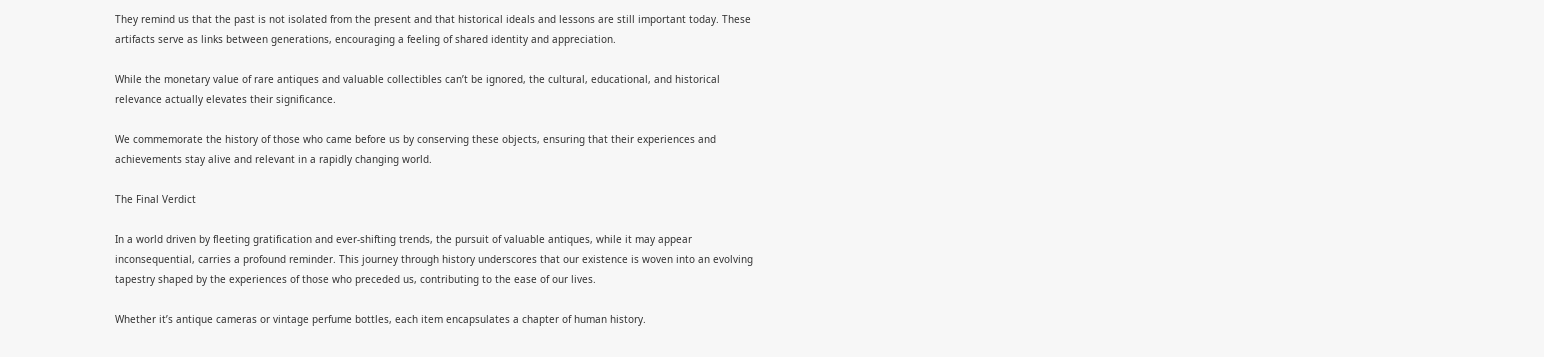They remind us that the past is not isolated from the present and that historical ideals and lessons are still important today. These artifacts serve as links between generations, encouraging a feeling of shared identity and appreciation.

While the monetary value of rare antiques and valuable collectibles can’t be ignored, the cultural, educational, and historical relevance actually elevates their significance.

We commemorate the history of those who came before us by conserving these objects, ensuring that their experiences and achievements stay alive and relevant in a rapidly changing world.

The Final Verdict

In a world driven by fleeting gratification and ever-shifting trends, the pursuit of valuable antiques, while it may appear inconsequential, carries a profound reminder. This journey through history underscores that our existence is woven into an evolving tapestry shaped by the experiences of those who preceded us, contributing to the ease of our lives.

Whether it’s antique cameras or vintage perfume bottles, each item encapsulates a chapter of human history.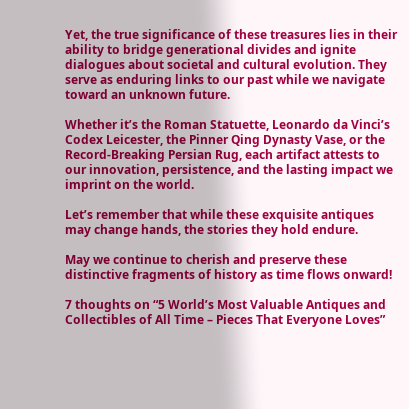Yet, the true significance of these treasures lies in their ability to bridge generational divides and ignite dialogues about societal and cultural evolution. They serve as enduring links to our past while we navigate toward an unknown future.

Whether it’s the Roman Statuette, Leonardo da Vinci’s Codex Leicester, the Pinner Qing Dynasty Vase, or the Record-Breaking Persian Rug, each artifact attests to our innovation, persistence, and the lasting impact we imprint on the world.

Let’s remember that while these exquisite antiques may change hands, the stories they hold endure.

May we continue to cherish and preserve these distinctive fragments of history as time flows onward!

7 thoughts on “5 World’s Most Valuable Antiques and Collectibles of All Time – Pieces That Everyone Loves”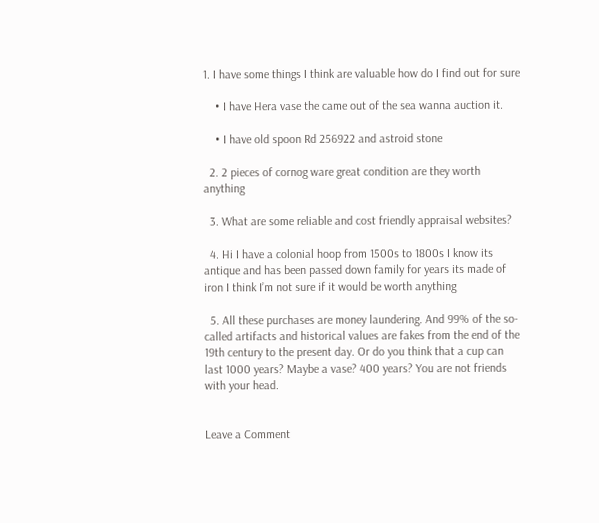1. I have some things I think are valuable how do I find out for sure

    • I have Hera vase the came out of the sea wanna auction it.

    • I have old spoon Rd 256922 and astroid stone

  2. 2 pieces of cornog ware great condition are they worth anything

  3. What are some reliable and cost friendly appraisal websites?

  4. Hi I have a colonial hoop from 1500s to 1800s I know its antique and has been passed down family for years its made of iron I think I’m not sure if it would be worth anything

  5. All these purchases are money laundering. And 99% of the so-called artifacts and historical values are fakes from the end of the 19th century to the present day. Or do you think that a cup can last 1000 years? Maybe a vase? 400 years? You are not friends with your head.


Leave a Comment